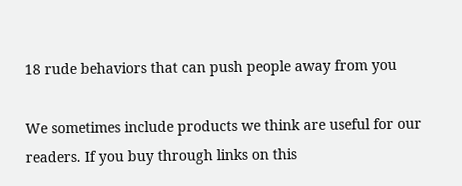18 rude behaviors that can push people away from you

We sometimes include products we think are useful for our readers. If you buy through links on this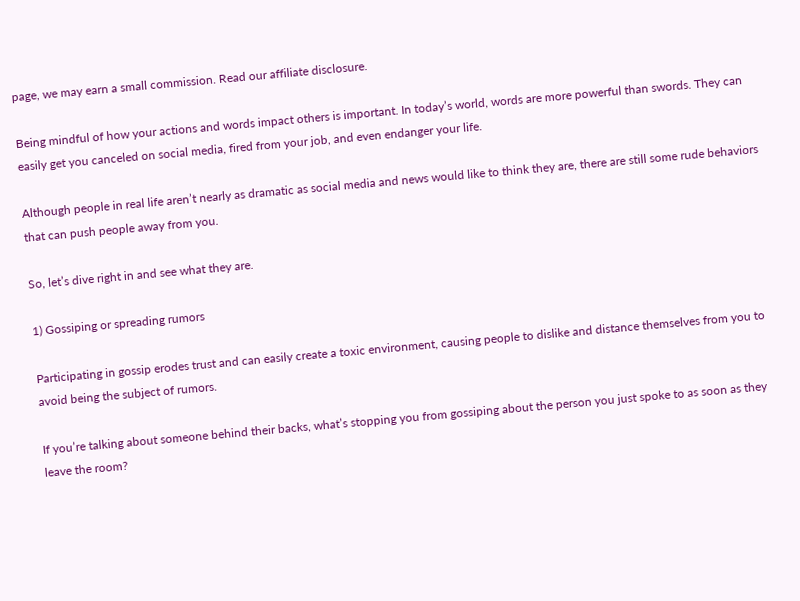page, we may earn a small commission. Read our affiliate disclosure.

Being mindful of how your actions and words impact others is important. In today’s world, words are more powerful than swords. They can easily get you canceled on social media, fired from your job, and even endanger your life.

Although people in real life aren’t nearly as dramatic as social media and news would like to think they are, there are still some rude behaviors that can push people away from you.

So, let’s dive right in and see what they are.

1) Gossiping or spreading rumors

Participating in gossip erodes trust and can easily create a toxic environment, causing people to dislike and distance themselves from you to avoid being the subject of rumors.

If you’re talking about someone behind their backs, what’s stopping you from gossiping about the person you just spoke to as soon as they leave the room?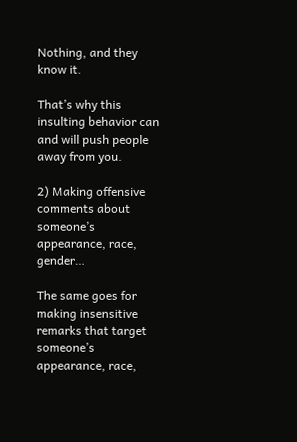Nothing, and they know it.

That’s why this insulting behavior can and will push people away from you.

2) Making offensive comments about someone’s appearance, race, gender…

The same goes for making insensitive remarks that target someone’s appearance, race,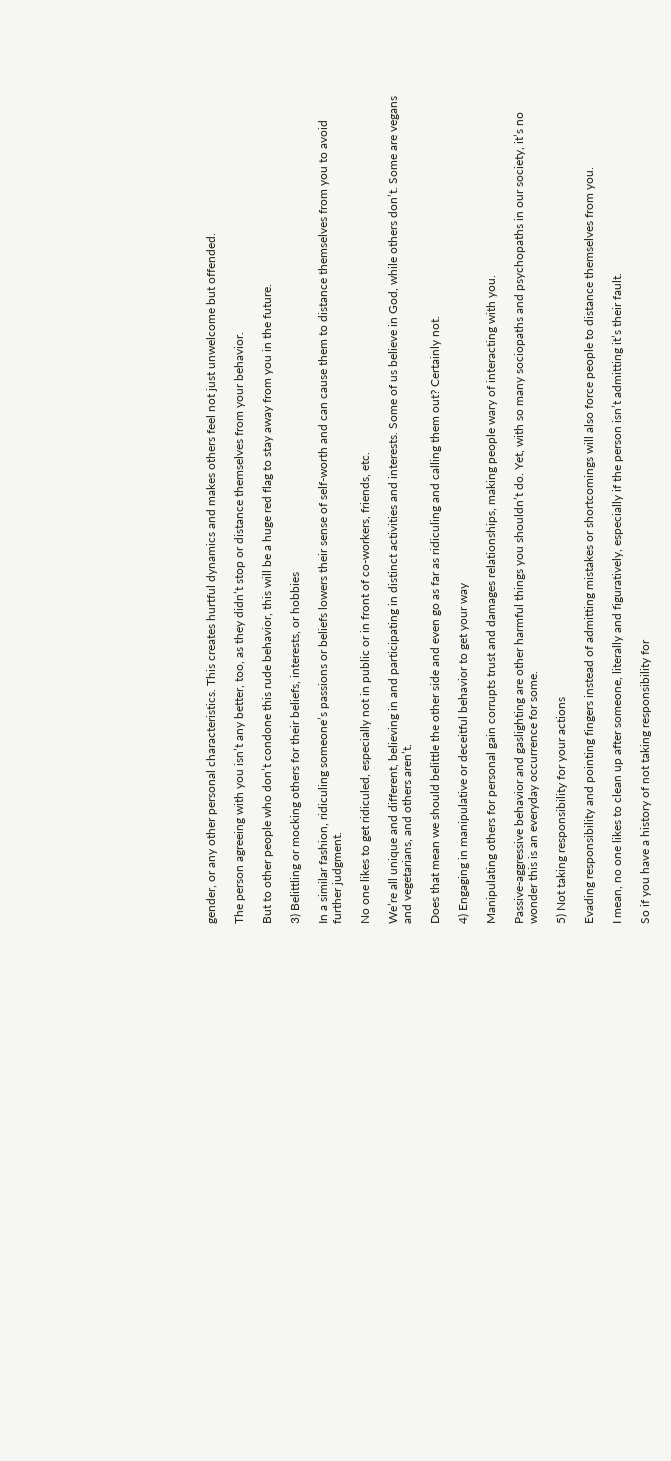gender, or any other personal characteristics. This creates hurtful dynamics and makes others feel not just unwelcome but offended.

The person agreeing with you isn’t any better, too, as they didn’t stop or distance themselves from your behavior.

But to other people who don’t condone this rude behavior, this will be a huge red flag to stay away from you in the future.

3) Belittling or mocking others for their beliefs, interests, or hobbies

In a similar fashion, ridiculing someone’s passions or beliefs lowers their sense of self-worth and can cause them to distance themselves from you to avoid further judgment.

No one likes to get ridiculed, especially not in public or in front of co-workers, friends, etc.

We’re all unique and different, believing in and participating in distinct activities and interests. Some of us believe in God, while others don’t. Some are vegans and vegetarians, and others aren’t.

Does that mean we should belittle the other side and even go as far as ridiculing and calling them out? Certainly not.

4) Engaging in manipulative or deceitful behavior to get your way

Manipulating others for personal gain corrupts trust and damages relationships, making people wary of interacting with you.

Passive-aggressive behavior and gaslighting are other harmful things you shouldn’t do. Yet, with so many sociopaths and psychopaths in our society, it’s no wonder this is an everyday occurrence for some.

5) Not taking responsibility for your actions

Evading responsibility and pointing fingers instead of admitting mistakes or shortcomings will also force people to distance themselves from you.

I mean, no one likes to clean up after someone, literally and figuratively, especially if the person isn’t admitting it’s their fault.

So if you have a history of not taking responsibility for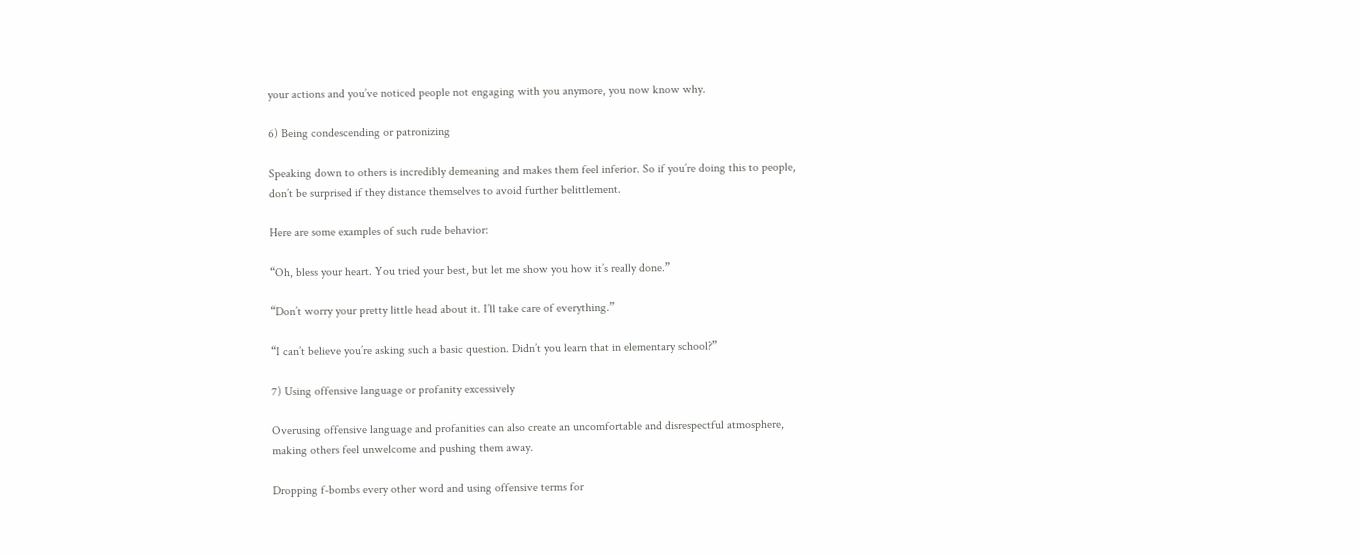your actions and you’ve noticed people not engaging with you anymore, you now know why.

6) Being condescending or patronizing

Speaking down to others is incredibly demeaning and makes them feel inferior. So if you’re doing this to people, don’t be surprised if they distance themselves to avoid further belittlement.

Here are some examples of such rude behavior:

“Oh, bless your heart. You tried your best, but let me show you how it’s really done.”

“Don’t worry your pretty little head about it. I’ll take care of everything.”

“I can’t believe you’re asking such a basic question. Didn’t you learn that in elementary school?”

7) Using offensive language or profanity excessively

Overusing offensive language and profanities can also create an uncomfortable and disrespectful atmosphere, making others feel unwelcome and pushing them away.

Dropping f-bombs every other word and using offensive terms for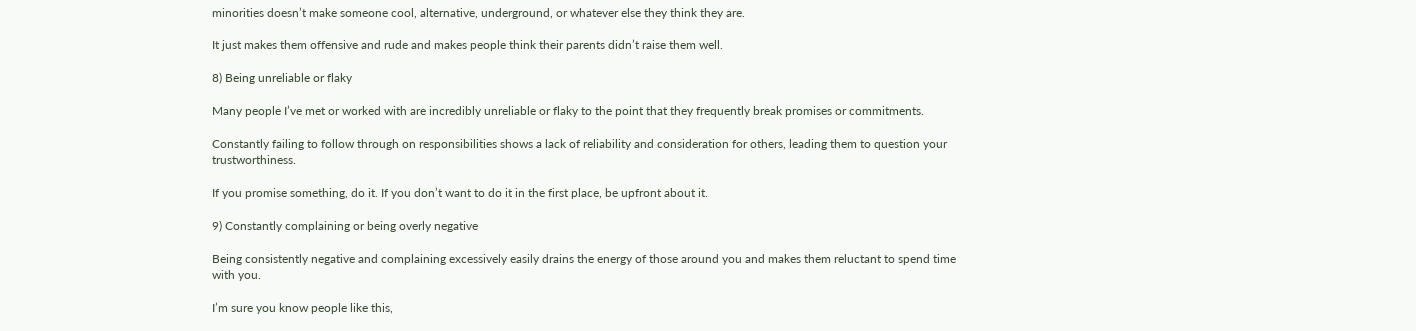minorities doesn’t make someone cool, alternative, underground, or whatever else they think they are.

It just makes them offensive and rude and makes people think their parents didn’t raise them well.

8) Being unreliable or flaky

Many people I’ve met or worked with are incredibly unreliable or flaky to the point that they frequently break promises or commitments.

Constantly failing to follow through on responsibilities shows a lack of reliability and consideration for others, leading them to question your trustworthiness.

If you promise something, do it. If you don’t want to do it in the first place, be upfront about it.

9) Constantly complaining or being overly negative

Being consistently negative and complaining excessively easily drains the energy of those around you and makes them reluctant to spend time with you.

I’m sure you know people like this,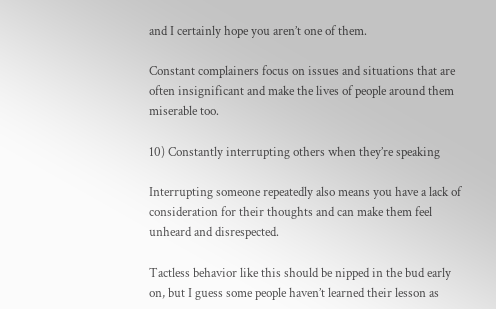and I certainly hope you aren’t one of them.

Constant complainers focus on issues and situations that are often insignificant and make the lives of people around them miserable too.

10) Constantly interrupting others when they’re speaking

Interrupting someone repeatedly also means you have a lack of consideration for their thoughts and can make them feel unheard and disrespected.

Tactless behavior like this should be nipped in the bud early on, but I guess some people haven’t learned their lesson as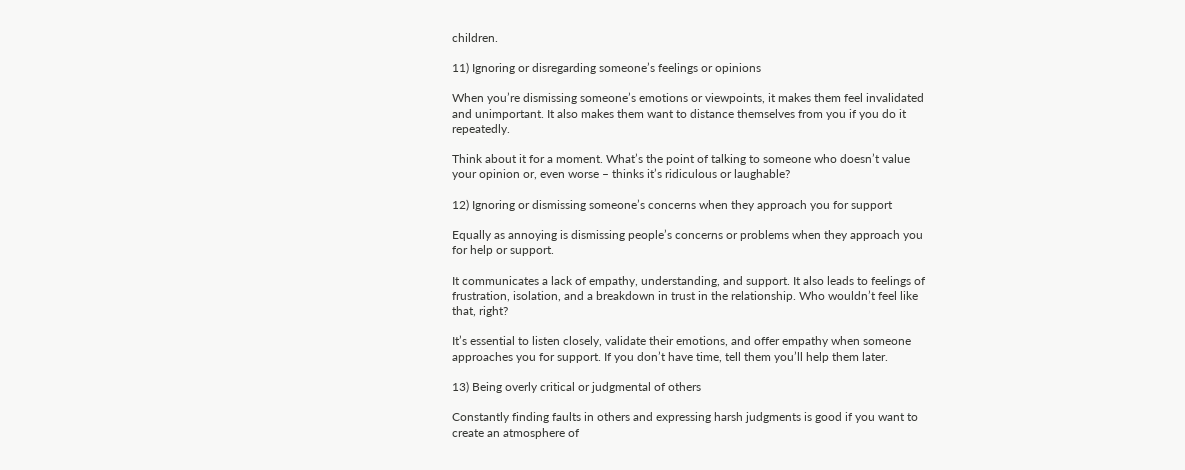children.

11) Ignoring or disregarding someone’s feelings or opinions

When you’re dismissing someone’s emotions or viewpoints, it makes them feel invalidated and unimportant. It also makes them want to distance themselves from you if you do it repeatedly.

Think about it for a moment. What’s the point of talking to someone who doesn’t value your opinion or, even worse – thinks it’s ridiculous or laughable?

12) Ignoring or dismissing someone’s concerns when they approach you for support

Equally as annoying is dismissing people’s concerns or problems when they approach you for help or support.

It communicates a lack of empathy, understanding, and support. It also leads to feelings of frustration, isolation, and a breakdown in trust in the relationship. Who wouldn’t feel like that, right?

It’s essential to listen closely, validate their emotions, and offer empathy when someone approaches you for support. If you don’t have time, tell them you’ll help them later.

13) Being overly critical or judgmental of others

Constantly finding faults in others and expressing harsh judgments is good if you want to create an atmosphere of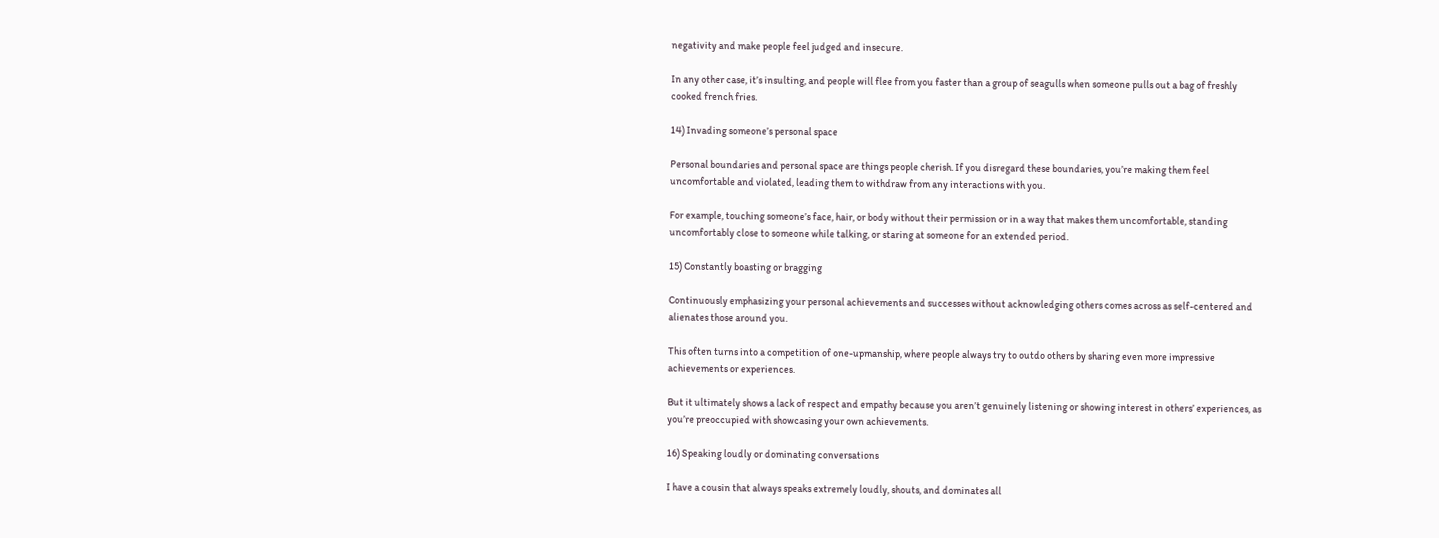negativity and make people feel judged and insecure.

In any other case, it’s insulting, and people will flee from you faster than a group of seagulls when someone pulls out a bag of freshly cooked french fries.

14) Invading someone’s personal space

Personal boundaries and personal space are things people cherish. If you disregard these boundaries, you’re making them feel uncomfortable and violated, leading them to withdraw from any interactions with you.

For example, touching someone’s face, hair, or body without their permission or in a way that makes them uncomfortable, standing uncomfortably close to someone while talking, or staring at someone for an extended period.

15) Constantly boasting or bragging

Continuously emphasizing your personal achievements and successes without acknowledging others comes across as self-centered and alienates those around you.

This often turns into a competition of one-upmanship, where people always try to outdo others by sharing even more impressive achievements or experiences.

But it ultimately shows a lack of respect and empathy because you aren’t genuinely listening or showing interest in others’ experiences, as you’re preoccupied with showcasing your own achievements.

16) Speaking loudly or dominating conversations

I have a cousin that always speaks extremely loudly, shouts, and dominates all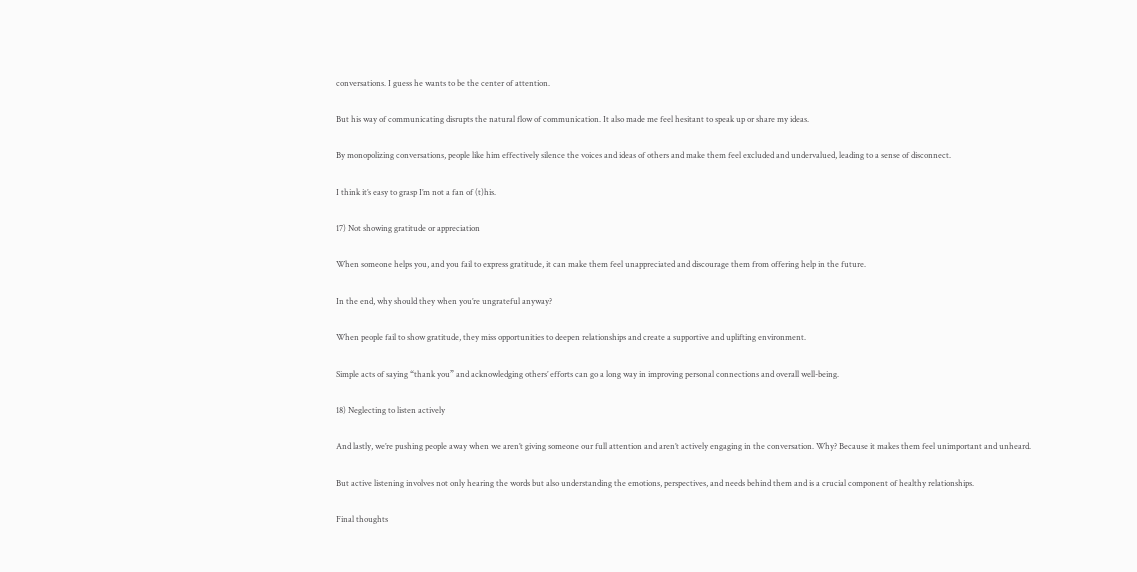conversations. I guess he wants to be the center of attention.

But his way of communicating disrupts the natural flow of communication. It also made me feel hesitant to speak up or share my ideas.

By monopolizing conversations, people like him effectively silence the voices and ideas of others and make them feel excluded and undervalued, leading to a sense of disconnect.

I think it’s easy to grasp I’m not a fan of (t)his.

17) Not showing gratitude or appreciation

When someone helps you, and you fail to express gratitude, it can make them feel unappreciated and discourage them from offering help in the future.

In the end, why should they when you’re ungrateful anyway?

When people fail to show gratitude, they miss opportunities to deepen relationships and create a supportive and uplifting environment.

Simple acts of saying “thank you” and acknowledging others’ efforts can go a long way in improving personal connections and overall well-being.

18) Neglecting to listen actively

And lastly, we’re pushing people away when we aren’t giving someone our full attention and aren’t actively engaging in the conversation. Why? Because it makes them feel unimportant and unheard.

But active listening involves not only hearing the words but also understanding the emotions, perspectives, and needs behind them and is a crucial component of healthy relationships.

Final thoughts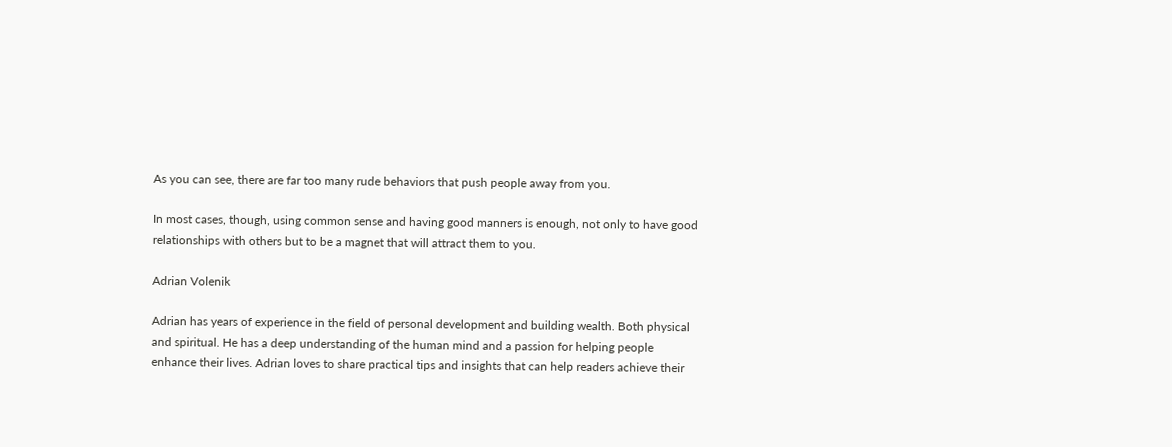As you can see, there are far too many rude behaviors that push people away from you.

In most cases, though, using common sense and having good manners is enough, not only to have good relationships with others but to be a magnet that will attract them to you.

Adrian Volenik

Adrian has years of experience in the field of personal development and building wealth. Both physical and spiritual. He has a deep understanding of the human mind and a passion for helping people enhance their lives. Adrian loves to share practical tips and insights that can help readers achieve their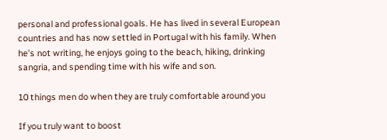personal and professional goals. He has lived in several European countries and has now settled in Portugal with his family. When he’s not writing, he enjoys going to the beach, hiking, drinking sangria, and spending time with his wife and son.

10 things men do when they are truly comfortable around you

If you truly want to boost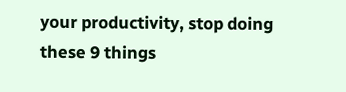your productivity, stop doing these 9 things